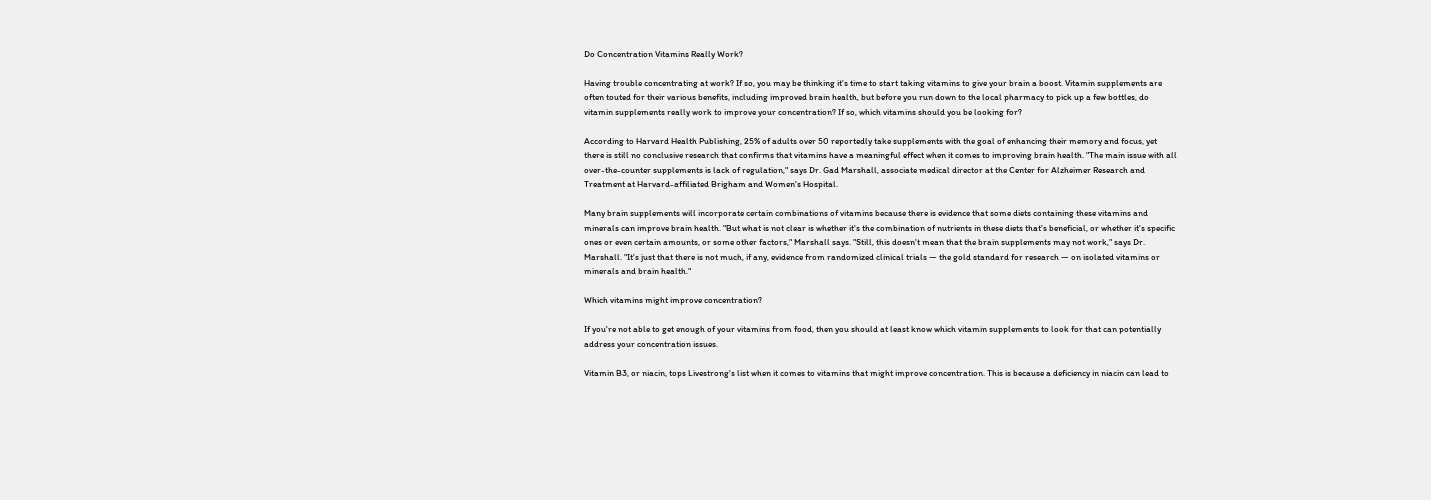Do Concentration Vitamins Really Work?

Having trouble concentrating at work? If so, you may be thinking it's time to start taking vitamins to give your brain a boost. Vitamin supplements are often touted for their various benefits, including improved brain health, but before you run down to the local pharmacy to pick up a few bottles, do vitamin supplements really work to improve your concentration? If so, which vitamins should you be looking for?

According to Harvard Health Publishing, 25% of adults over 50 reportedly take supplements with the goal of enhancing their memory and focus, yet there is still no conclusive research that confirms that vitamins have a meaningful effect when it comes to improving brain health. "The main issue with all over-the-counter supplements is lack of regulation," says Dr. Gad Marshall, associate medical director at the Center for Alzheimer Research and Treatment at Harvard-affiliated Brigham and Women's Hospital.

Many brain supplements will incorporate certain combinations of vitamins because there is evidence that some diets containing these vitamins and minerals can improve brain health. "But what is not clear is whether it's the combination of nutrients in these diets that's beneficial, or whether it's specific ones or even certain amounts, or some other factors," Marshall says. "Still, this doesn't mean that the brain supplements may not work," says Dr. Marshall. "It's just that there is not much, if any, evidence from randomized clinical trials — the gold standard for research — on isolated vitamins or minerals and brain health."

Which vitamins might improve concentration?

If you're not able to get enough of your vitamins from food, then you should at least know which vitamin supplements to look for that can potentially address your concentration issues.

Vitamin B3, or niacin, tops Livestrong's list when it comes to vitamins that might improve concentration. This is because a deficiency in niacin can lead to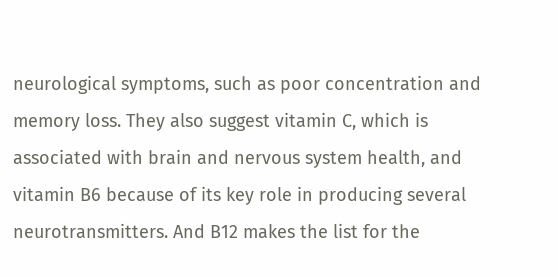neurological symptoms, such as poor concentration and memory loss. They also suggest vitamin C, which is associated with brain and nervous system health, and vitamin B6 because of its key role in producing several neurotransmitters. And B12 makes the list for the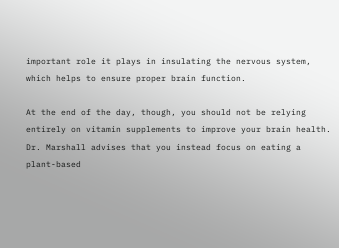important role it plays in insulating the nervous system, which helps to ensure proper brain function.

At the end of the day, though, you should not be relying entirely on vitamin supplements to improve your brain health. Dr. Marshall advises that you instead focus on eating a plant-based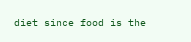diet since food is the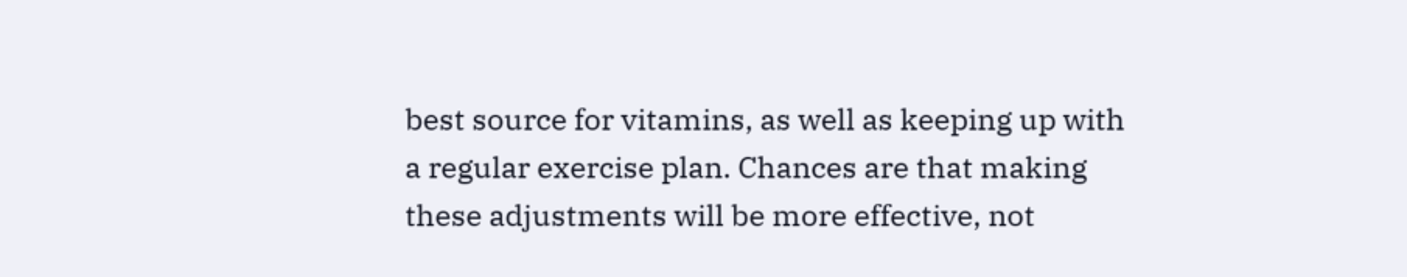best source for vitamins, as well as keeping up with a regular exercise plan. Chances are that making these adjustments will be more effective, not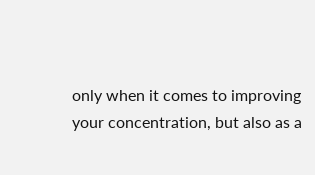only when it comes to improving your concentration, but also as a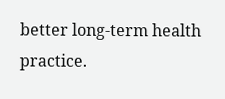better long-term health practice.